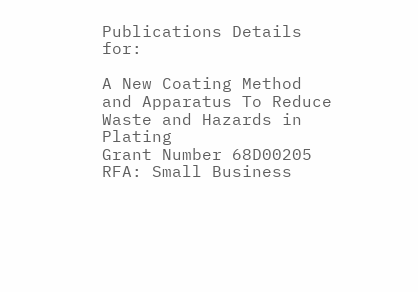Publications Details for:

A New Coating Method and Apparatus To Reduce Waste and Hazards in Plating
Grant Number 68D00205
RFA: Small Business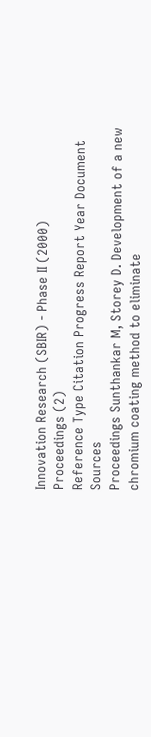Innovation Research (SBIR) - Phase II (2000)
Proceedings (2)
Reference Type Citation Progress Report Year Document Sources
Proceedings Sunthankar M, Storey D. Development of a new chromium coating method to eliminate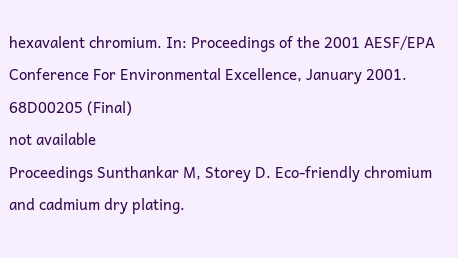hexavalent chromium. In: Proceedings of the 2001 AESF/EPA Conference For Environmental Excellence, January 2001. 68D00205 (Final)
not available
Proceedings Sunthankar M, Storey D. Eco-friendly chromium and cadmium dry plating.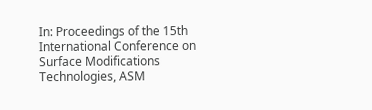In: Proceedings of the 15th International Conference on Surface Modifications Technologies, ASM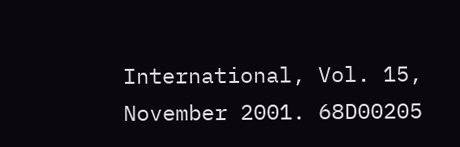International, Vol. 15, November 2001. 68D00205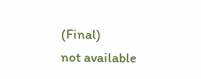(Final)
not available